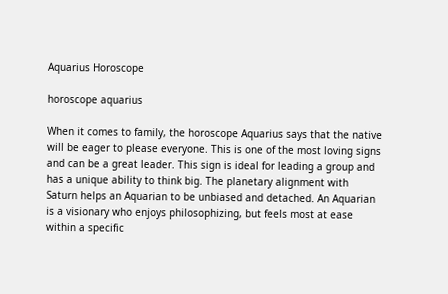Aquarius Horoscope

horoscope aquarius

When it comes to family, the horoscope Aquarius says that the native will be eager to please everyone. This is one of the most loving signs and can be a great leader. This sign is ideal for leading a group and has a unique ability to think big. The planetary alignment with Saturn helps an Aquarian to be unbiased and detached. An Aquarian is a visionary who enjoys philosophizing, but feels most at ease within a specific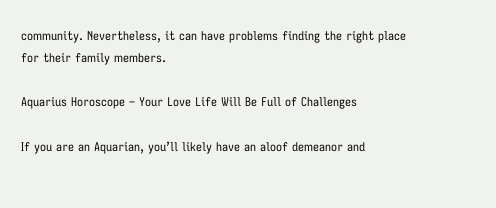community. Nevertheless, it can have problems finding the right place for their family members.

Aquarius Horoscope – Your Love Life Will Be Full of Challenges

If you are an Aquarian, you’ll likely have an aloof demeanor and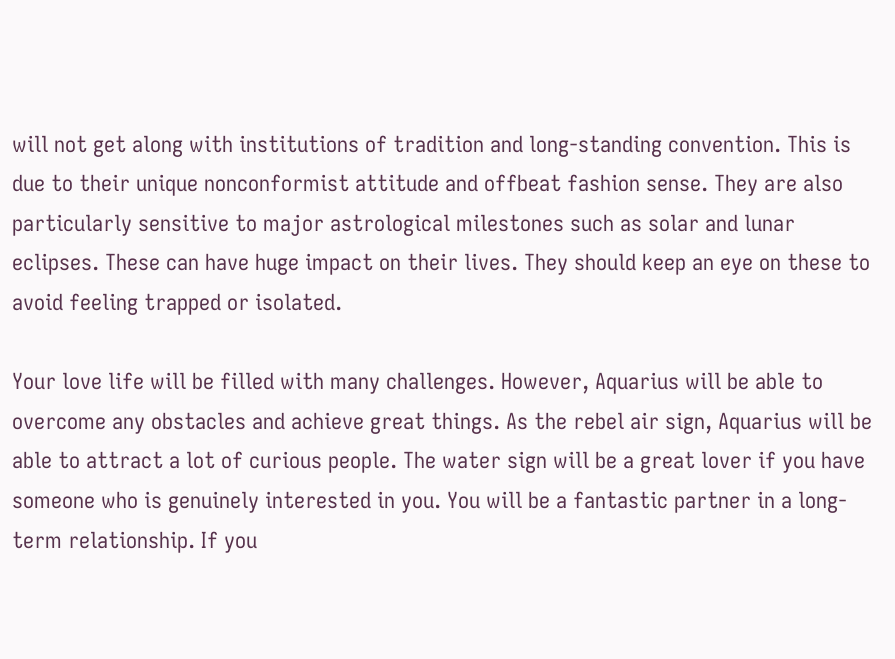will not get along with institutions of tradition and long-standing convention. This is due to their unique nonconformist attitude and offbeat fashion sense. They are also particularly sensitive to major astrological milestones such as solar and lunar eclipses. These can have huge impact on their lives. They should keep an eye on these to avoid feeling trapped or isolated.

Your love life will be filled with many challenges. However, Aquarius will be able to overcome any obstacles and achieve great things. As the rebel air sign, Aquarius will be able to attract a lot of curious people. The water sign will be a great lover if you have someone who is genuinely interested in you. You will be a fantastic partner in a long-term relationship. If you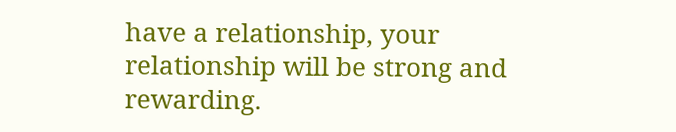have a relationship, your relationship will be strong and rewarding.